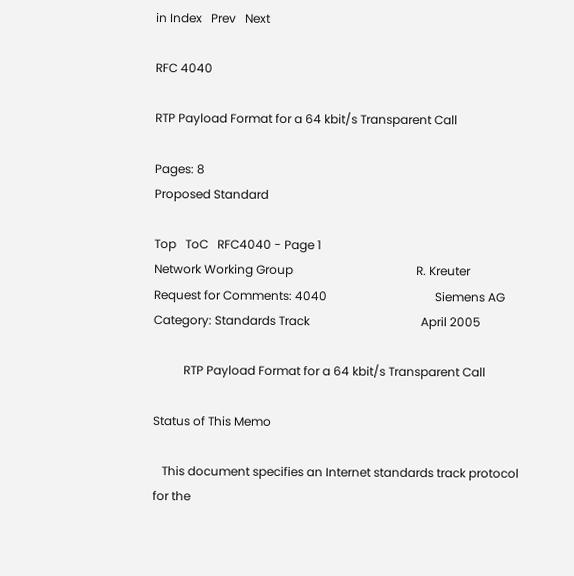in Index   Prev   Next

RFC 4040

RTP Payload Format for a 64 kbit/s Transparent Call

Pages: 8
Proposed Standard

Top   ToC   RFC4040 - Page 1
Network Working Group                                         R. Kreuter
Request for Comments: 4040                                    Siemens AG
Category: Standards Track                                     April 2005

          RTP Payload Format for a 64 kbit/s Transparent Call

Status of This Memo

   This document specifies an Internet standards track protocol for the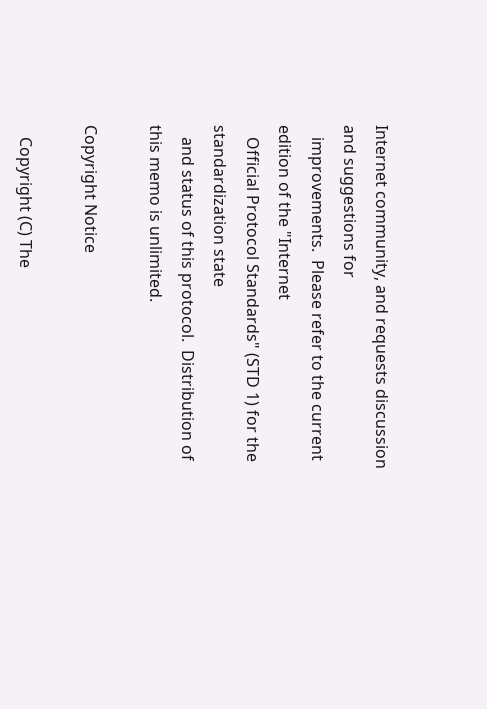Internet community, and requests discussion and suggestions for
   improvements.  Please refer to the current edition of the "Internet
   Official Protocol Standards" (STD 1) for the standardization state
   and status of this protocol.  Distribution of this memo is unlimited.

Copyright Notice

   Copyright (C) The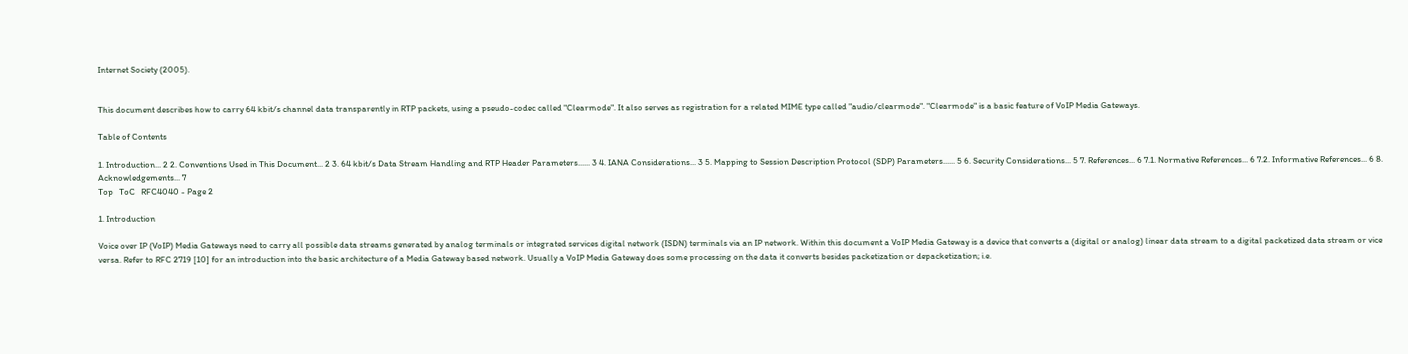Internet Society (2005).


This document describes how to carry 64 kbit/s channel data transparently in RTP packets, using a pseudo-codec called "Clearmode". It also serves as registration for a related MIME type called "audio/clearmode". "Clearmode" is a basic feature of VoIP Media Gateways.

Table of Contents

1. Introduction... 2 2. Conventions Used in This Document... 2 3. 64 kbit/s Data Stream Handling and RTP Header Parameters...... 3 4. IANA Considerations... 3 5. Mapping to Session Description Protocol (SDP) Parameters...... 5 6. Security Considerations... 5 7. References... 6 7.1. Normative References... 6 7.2. Informative References... 6 8. Acknowledgements... 7
Top   ToC   RFC4040 - Page 2

1. Introduction

Voice over IP (VoIP) Media Gateways need to carry all possible data streams generated by analog terminals or integrated services digital network (ISDN) terminals via an IP network. Within this document a VoIP Media Gateway is a device that converts a (digital or analog) linear data stream to a digital packetized data stream or vice versa. Refer to RFC 2719 [10] for an introduction into the basic architecture of a Media Gateway based network. Usually a VoIP Media Gateway does some processing on the data it converts besides packetization or depacketization; i.e.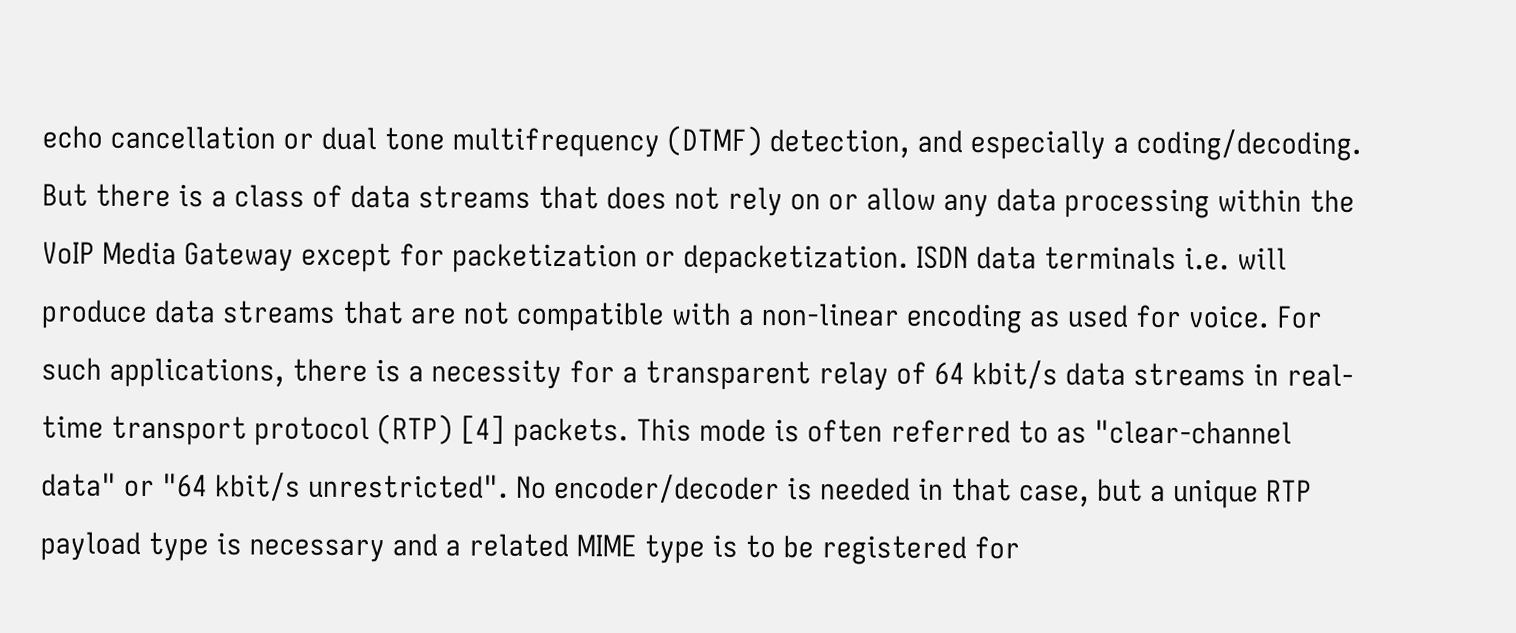echo cancellation or dual tone multifrequency (DTMF) detection, and especially a coding/decoding. But there is a class of data streams that does not rely on or allow any data processing within the VoIP Media Gateway except for packetization or depacketization. ISDN data terminals i.e. will produce data streams that are not compatible with a non-linear encoding as used for voice. For such applications, there is a necessity for a transparent relay of 64 kbit/s data streams in real-time transport protocol (RTP) [4] packets. This mode is often referred to as "clear-channel data" or "64 kbit/s unrestricted". No encoder/decoder is needed in that case, but a unique RTP payload type is necessary and a related MIME type is to be registered for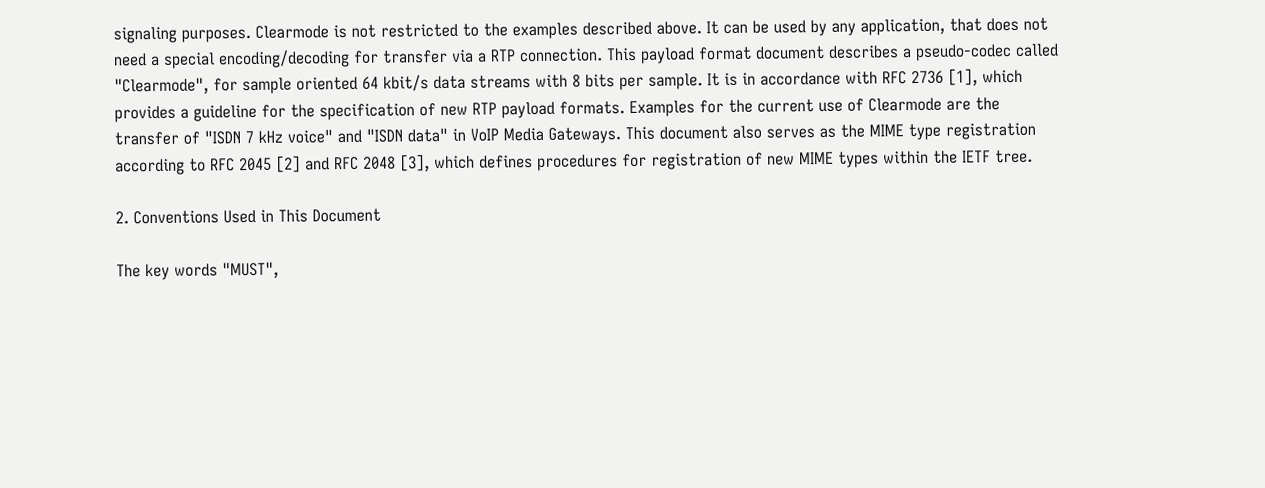signaling purposes. Clearmode is not restricted to the examples described above. It can be used by any application, that does not need a special encoding/decoding for transfer via a RTP connection. This payload format document describes a pseudo-codec called "Clearmode", for sample oriented 64 kbit/s data streams with 8 bits per sample. It is in accordance with RFC 2736 [1], which provides a guideline for the specification of new RTP payload formats. Examples for the current use of Clearmode are the transfer of "ISDN 7 kHz voice" and "ISDN data" in VoIP Media Gateways. This document also serves as the MIME type registration according to RFC 2045 [2] and RFC 2048 [3], which defines procedures for registration of new MIME types within the IETF tree.

2. Conventions Used in This Document

The key words "MUST",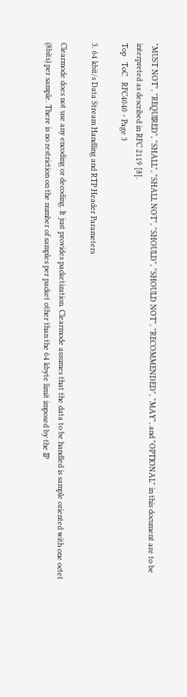"MUST NOT", "REQUIRED", "SHALL", "SHALL NOT", "SHOULD", "SHOULD NOT", "RECOMMENDED", "MAY", and "OPTIONAL" in this document are to be interpreted as described in RFC 2119 [8].
Top   ToC   RFC4040 - Page 3

3. 64 kbit/s Data Stream Handling and RTP Header Parameters

Clearmode does not use any encoding or decoding. It just provides packetization. Clearmode assumes that the data to be handled is sample oriented with one octet (8bits) per sample. There is no restriction on the number of samples per packet other than the 64 kbyte limit imposed by the IP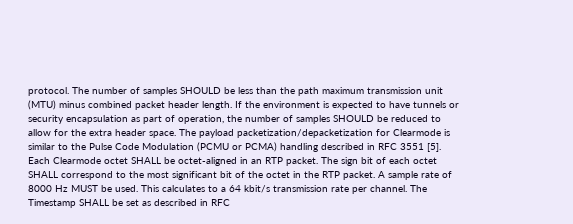protocol. The number of samples SHOULD be less than the path maximum transmission unit (MTU) minus combined packet header length. If the environment is expected to have tunnels or security encapsulation as part of operation, the number of samples SHOULD be reduced to allow for the extra header space. The payload packetization/depacketization for Clearmode is similar to the Pulse Code Modulation (PCMU or PCMA) handling described in RFC 3551 [5]. Each Clearmode octet SHALL be octet-aligned in an RTP packet. The sign bit of each octet SHALL correspond to the most significant bit of the octet in the RTP packet. A sample rate of 8000 Hz MUST be used. This calculates to a 64 kbit/s transmission rate per channel. The Timestamp SHALL be set as described in RFC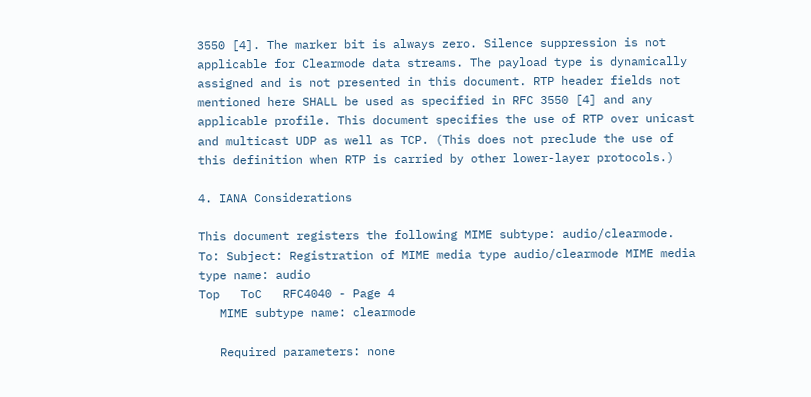3550 [4]. The marker bit is always zero. Silence suppression is not applicable for Clearmode data streams. The payload type is dynamically assigned and is not presented in this document. RTP header fields not mentioned here SHALL be used as specified in RFC 3550 [4] and any applicable profile. This document specifies the use of RTP over unicast and multicast UDP as well as TCP. (This does not preclude the use of this definition when RTP is carried by other lower-layer protocols.)

4. IANA Considerations

This document registers the following MIME subtype: audio/clearmode. To: Subject: Registration of MIME media type audio/clearmode MIME media type name: audio
Top   ToC   RFC4040 - Page 4
   MIME subtype name: clearmode

   Required parameters: none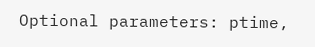Optional parameters: ptime,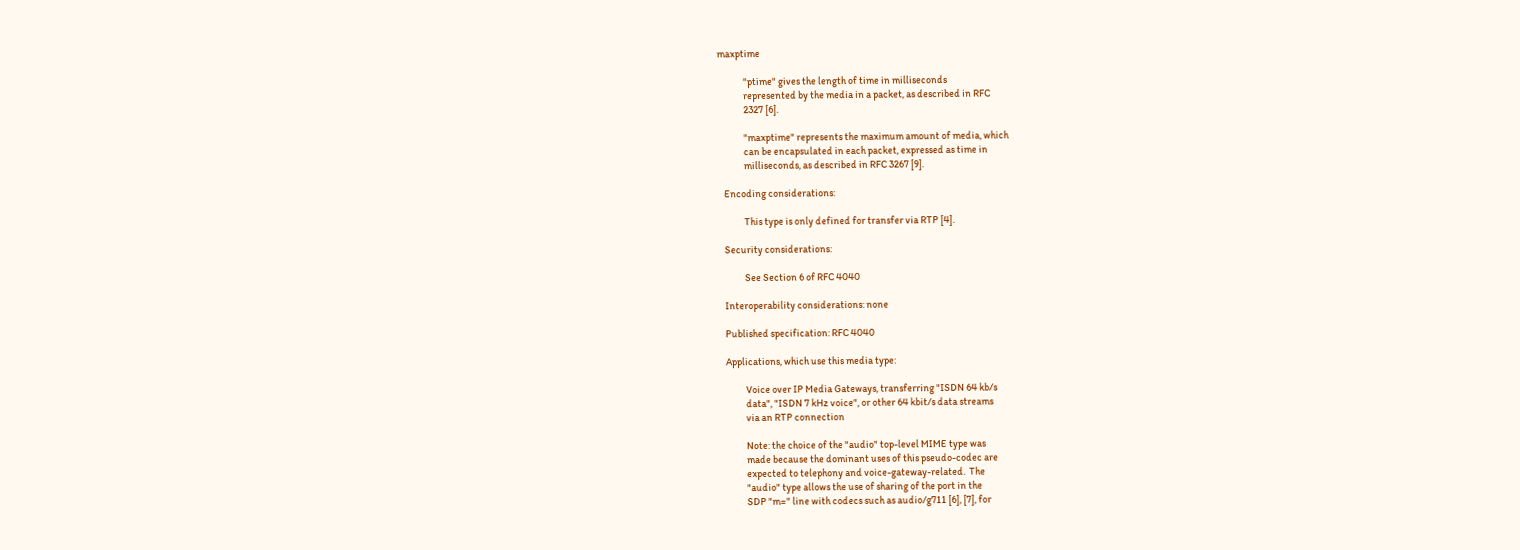maxptime

             "ptime" gives the length of time in milliseconds
             represented by the media in a packet, as described in RFC
             2327 [6].

             "maxptime" represents the maximum amount of media, which
             can be encapsulated in each packet, expressed as time in
             milliseconds, as described in RFC 3267 [9].

   Encoding considerations:

             This type is only defined for transfer via RTP [4].

   Security considerations:

             See Section 6 of RFC 4040

   Interoperability considerations: none

   Published specification: RFC 4040

   Applications, which use this media type:

             Voice over IP Media Gateways, transferring "ISDN 64 kb/s
             data", "ISDN 7 kHz voice", or other 64 kbit/s data streams
             via an RTP connection

             Note: the choice of the "audio" top-level MIME type was
             made because the dominant uses of this pseudo-codec are
             expected to telephony and voice-gateway-related.  The
             "audio" type allows the use of sharing of the port in the
             SDP "m=" line with codecs such as audio/g711 [6], [7], for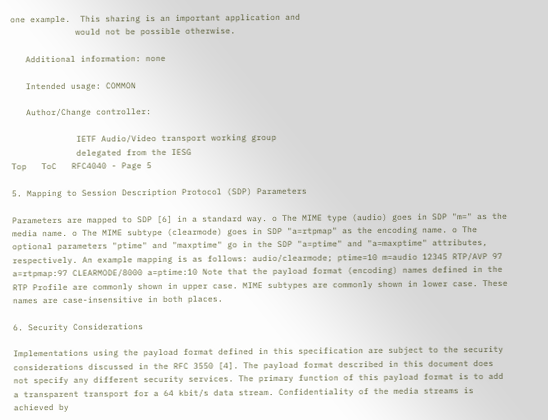one example.  This sharing is an important application and
             would not be possible otherwise.

   Additional information: none

   Intended usage: COMMON

   Author/Change controller:

             IETF Audio/Video transport working group
             delegated from the IESG
Top   ToC   RFC4040 - Page 5

5. Mapping to Session Description Protocol (SDP) Parameters

Parameters are mapped to SDP [6] in a standard way. o The MIME type (audio) goes in SDP "m=" as the media name. o The MIME subtype (clearmode) goes in SDP "a=rtpmap" as the encoding name. o The optional parameters "ptime" and "maxptime" go in the SDP "a=ptime" and "a=maxptime" attributes, respectively. An example mapping is as follows: audio/clearmode; ptime=10 m=audio 12345 RTP/AVP 97 a=rtpmap:97 CLEARMODE/8000 a=ptime:10 Note that the payload format (encoding) names defined in the RTP Profile are commonly shown in upper case. MIME subtypes are commonly shown in lower case. These names are case-insensitive in both places.

6. Security Considerations

Implementations using the payload format defined in this specification are subject to the security considerations discussed in the RFC 3550 [4]. The payload format described in this document does not specify any different security services. The primary function of this payload format is to add a transparent transport for a 64 kbit/s data stream. Confidentiality of the media streams is achieved by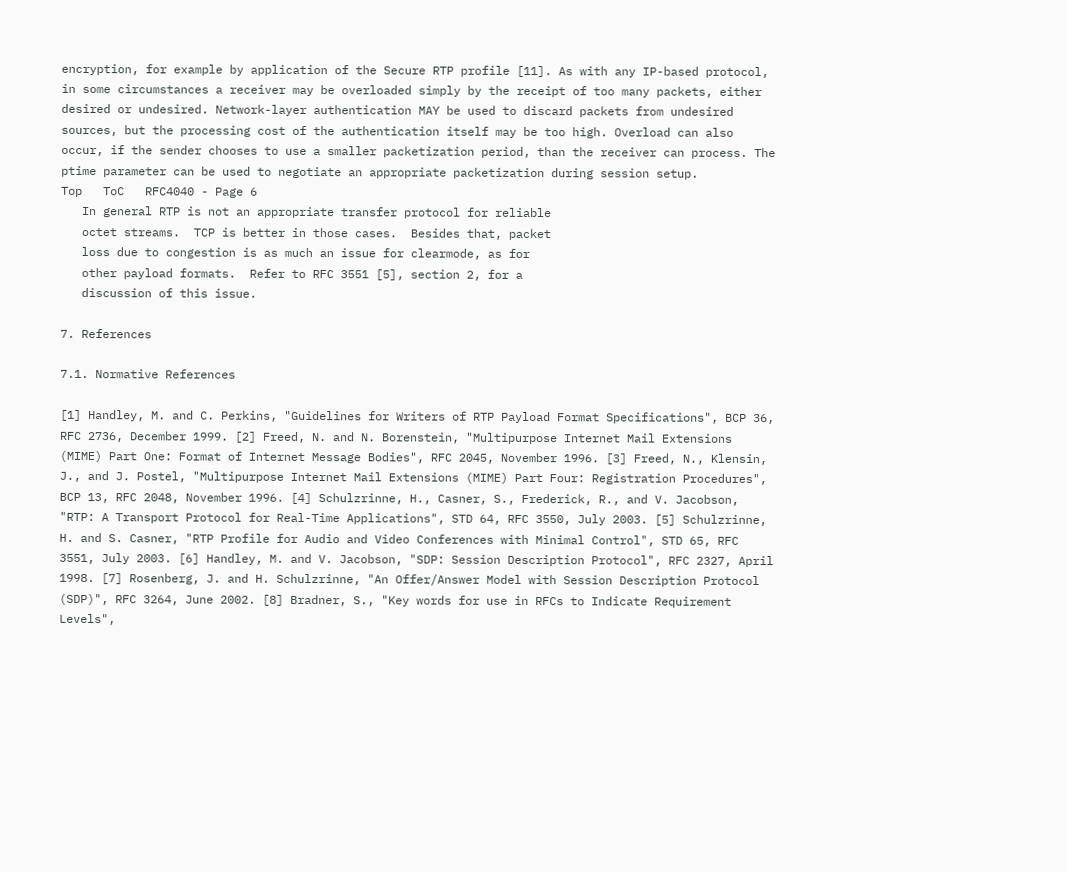encryption, for example by application of the Secure RTP profile [11]. As with any IP-based protocol, in some circumstances a receiver may be overloaded simply by the receipt of too many packets, either desired or undesired. Network-layer authentication MAY be used to discard packets from undesired sources, but the processing cost of the authentication itself may be too high. Overload can also occur, if the sender chooses to use a smaller packetization period, than the receiver can process. The ptime parameter can be used to negotiate an appropriate packetization during session setup.
Top   ToC   RFC4040 - Page 6
   In general RTP is not an appropriate transfer protocol for reliable
   octet streams.  TCP is better in those cases.  Besides that, packet
   loss due to congestion is as much an issue for clearmode, as for
   other payload formats.  Refer to RFC 3551 [5], section 2, for a
   discussion of this issue.

7. References

7.1. Normative References

[1] Handley, M. and C. Perkins, "Guidelines for Writers of RTP Payload Format Specifications", BCP 36, RFC 2736, December 1999. [2] Freed, N. and N. Borenstein, "Multipurpose Internet Mail Extensions (MIME) Part One: Format of Internet Message Bodies", RFC 2045, November 1996. [3] Freed, N., Klensin, J., and J. Postel, "Multipurpose Internet Mail Extensions (MIME) Part Four: Registration Procedures", BCP 13, RFC 2048, November 1996. [4] Schulzrinne, H., Casner, S., Frederick, R., and V. Jacobson, "RTP: A Transport Protocol for Real-Time Applications", STD 64, RFC 3550, July 2003. [5] Schulzrinne, H. and S. Casner, "RTP Profile for Audio and Video Conferences with Minimal Control", STD 65, RFC 3551, July 2003. [6] Handley, M. and V. Jacobson, "SDP: Session Description Protocol", RFC 2327, April 1998. [7] Rosenberg, J. and H. Schulzrinne, "An Offer/Answer Model with Session Description Protocol (SDP)", RFC 3264, June 2002. [8] Bradner, S., "Key words for use in RFCs to Indicate Requirement Levels",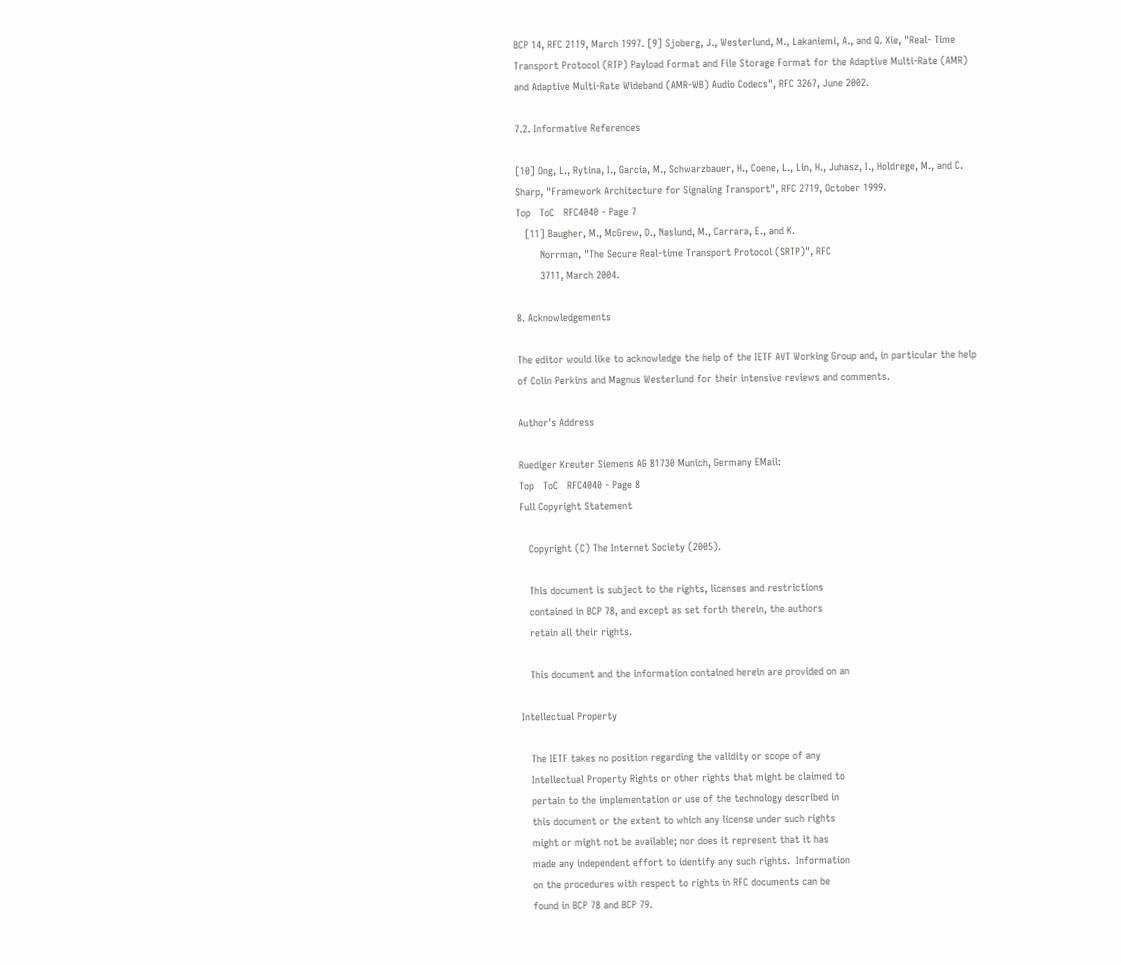BCP 14, RFC 2119, March 1997. [9] Sjoberg, J., Westerlund, M., Lakaniemi, A., and Q. Xie, "Real- Time Transport Protocol (RTP) Payload Format and File Storage Format for the Adaptive Multi-Rate (AMR) and Adaptive Multi-Rate Wideband (AMR-WB) Audio Codecs", RFC 3267, June 2002.

7.2. Informative References

[10] Ong, L., Rytina, I., Garcia, M., Schwarzbauer, H., Coene, L., Lin, H., Juhasz, I., Holdrege, M., and C. Sharp, "Framework Architecture for Signaling Transport", RFC 2719, October 1999.
Top   ToC   RFC4040 - Page 7
   [11] Baugher, M., McGrew, D., Naslund, M., Carrara, E., and K.
        Norrman, "The Secure Real-time Transport Protocol (SRTP)", RFC
        3711, March 2004.

8. Acknowledgements

The editor would like to acknowledge the help of the IETF AVT Working Group and, in particular the help of Colin Perkins and Magnus Westerlund for their intensive reviews and comments.

Author's Address

Ruediger Kreuter Siemens AG 81730 Munich, Germany EMail:
Top   ToC   RFC4040 - Page 8
Full Copyright Statement

   Copyright (C) The Internet Society (2005).

   This document is subject to the rights, licenses and restrictions
   contained in BCP 78, and except as set forth therein, the authors
   retain all their rights.

   This document and the information contained herein are provided on an

Intellectual Property

   The IETF takes no position regarding the validity or scope of any
   Intellectual Property Rights or other rights that might be claimed to
   pertain to the implementation or use of the technology described in
   this document or the extent to which any license under such rights
   might or might not be available; nor does it represent that it has
   made any independent effort to identify any such rights.  Information
   on the procedures with respect to rights in RFC documents can be
   found in BCP 78 and BCP 79.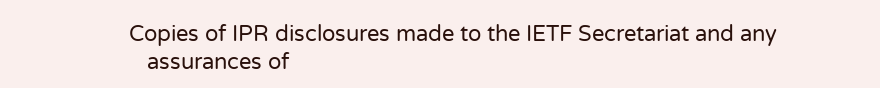Copies of IPR disclosures made to the IETF Secretariat and any
   assurances of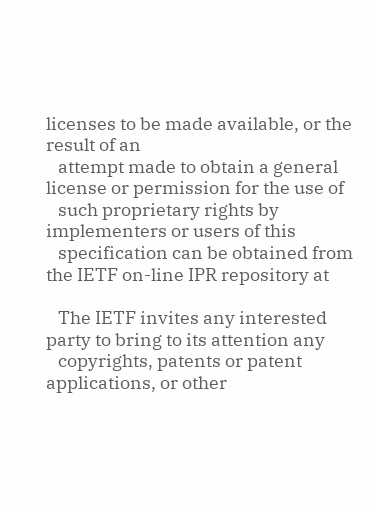licenses to be made available, or the result of an
   attempt made to obtain a general license or permission for the use of
   such proprietary rights by implementers or users of this
   specification can be obtained from the IETF on-line IPR repository at

   The IETF invites any interested party to bring to its attention any
   copyrights, patents or patent applications, or other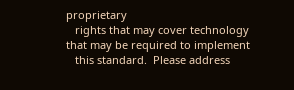proprietary
   rights that may cover technology that may be required to implement
   this standard.  Please address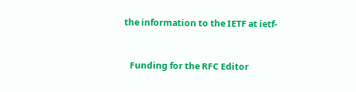the information to the IETF at ietf-


   Funding for the RFC Editor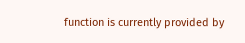function is currently provided by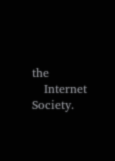the
   Internet Society.